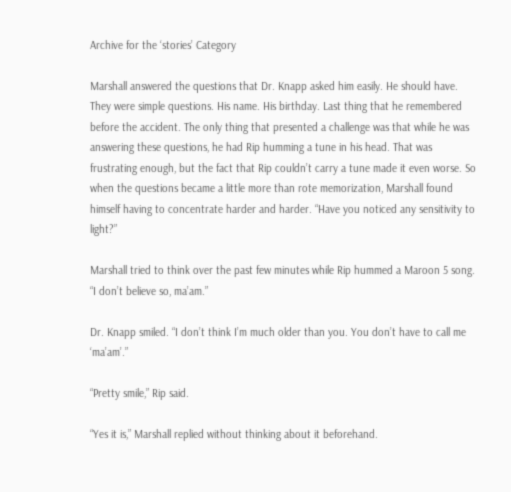Archive for the ‘stories’ Category

Marshall answered the questions that Dr. Knapp asked him easily. He should have. They were simple questions. His name. His birthday. Last thing that he remembered before the accident. The only thing that presented a challenge was that while he was answering these questions, he had Rip humming a tune in his head. That was frustrating enough, but the fact that Rip couldn’t carry a tune made it even worse. So when the questions became a little more than rote memorization, Marshall found himself having to concentrate harder and harder. “Have you noticed any sensitivity to light?”

Marshall tried to think over the past few minutes while Rip hummed a Maroon 5 song. “I don’t believe so, ma’am.”

Dr. Knapp smiled. “I don’t think I’m much older than you. You don’t have to call me ‘ma’am’.”

“Pretty smile,” Rip said.

“Yes it is,” Marshall replied without thinking about it beforehand.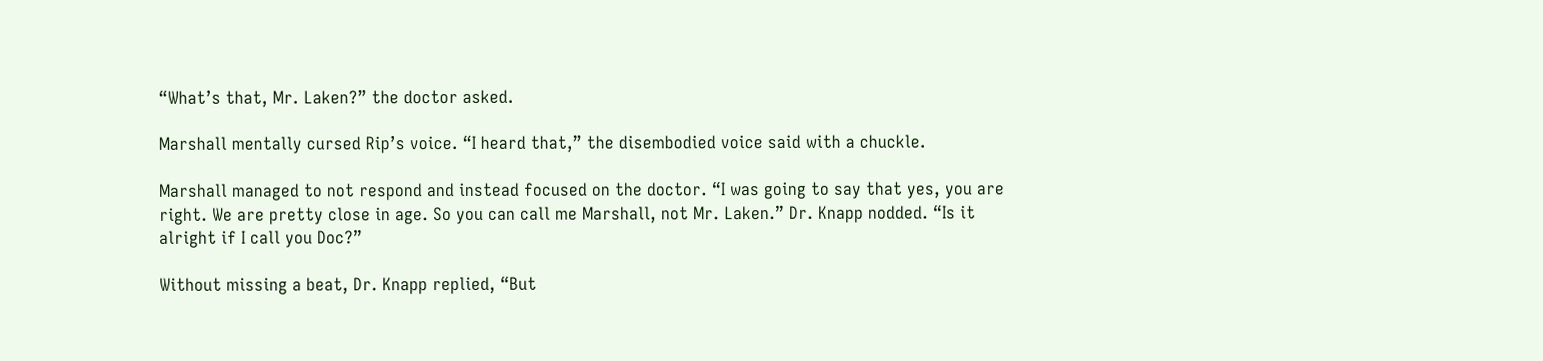“What’s that, Mr. Laken?” the doctor asked.

Marshall mentally cursed Rip’s voice. “I heard that,” the disembodied voice said with a chuckle.

Marshall managed to not respond and instead focused on the doctor. “I was going to say that yes, you are right. We are pretty close in age. So you can call me Marshall, not Mr. Laken.” Dr. Knapp nodded. “Is it alright if I call you Doc?”

Without missing a beat, Dr. Knapp replied, “But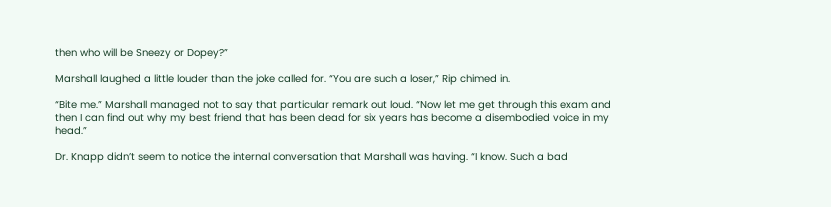then who will be Sneezy or Dopey?”

Marshall laughed a little louder than the joke called for. “You are such a loser,” Rip chimed in.

“Bite me.” Marshall managed not to say that particular remark out loud. “Now let me get through this exam and then I can find out why my best friend that has been dead for six years has become a disembodied voice in my head.”

Dr. Knapp didn’t seem to notice the internal conversation that Marshall was having. “I know. Such a bad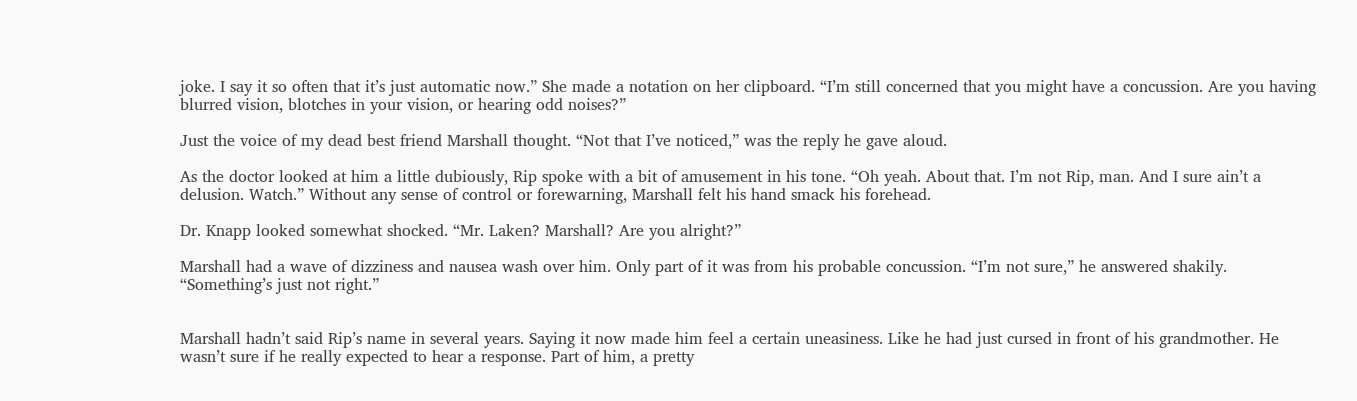joke. I say it so often that it’s just automatic now.” She made a notation on her clipboard. “I’m still concerned that you might have a concussion. Are you having blurred vision, blotches in your vision, or hearing odd noises?”

Just the voice of my dead best friend Marshall thought. “Not that I’ve noticed,” was the reply he gave aloud.

As the doctor looked at him a little dubiously, Rip spoke with a bit of amusement in his tone. “Oh yeah. About that. I’m not Rip, man. And I sure ain’t a delusion. Watch.” Without any sense of control or forewarning, Marshall felt his hand smack his forehead.

Dr. Knapp looked somewhat shocked. “Mr. Laken? Marshall? Are you alright?”

Marshall had a wave of dizziness and nausea wash over him. Only part of it was from his probable concussion. “I’m not sure,” he answered shakily. “Something’s just not right.”


Marshall hadn’t said Rip’s name in several years. Saying it now made him feel a certain uneasiness. Like he had just cursed in front of his grandmother. He wasn’t sure if he really expected to hear a response. Part of him, a pretty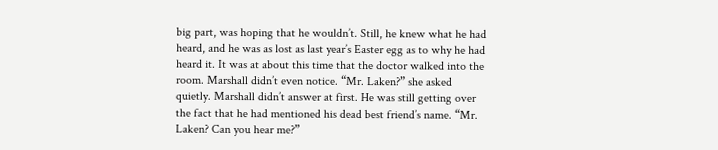big part, was hoping that he wouldn’t. Still, he knew what he had heard, and he was as lost as last year’s Easter egg as to why he had heard it. It was at about this time that the doctor walked into the room. Marshall didn’t even notice. “Mr. Laken?” she asked quietly. Marshall didn’t answer at first. He was still getting over the fact that he had mentioned his dead best friend’s name. “Mr. Laken? Can you hear me?”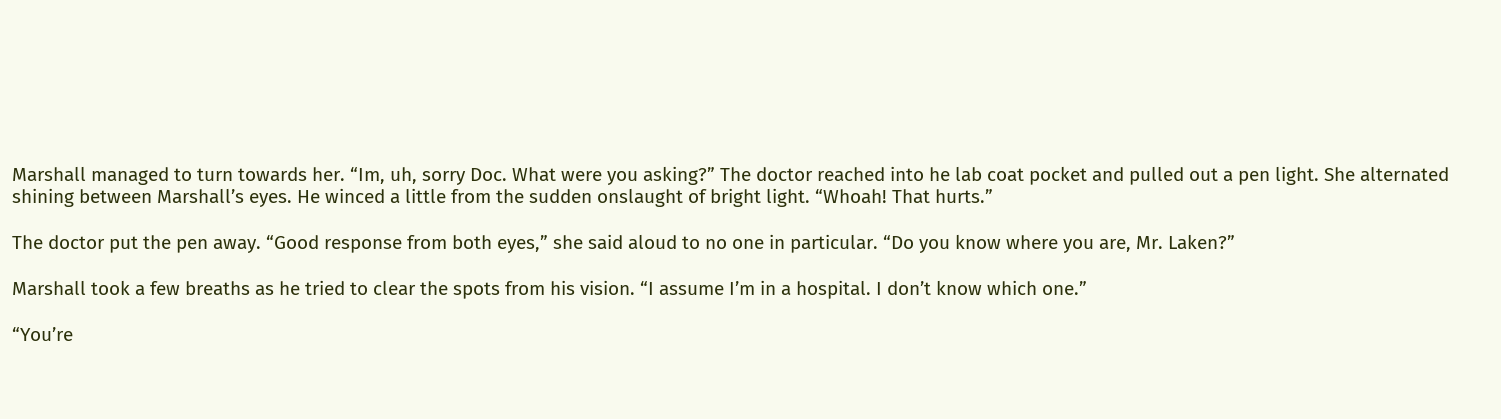Marshall managed to turn towards her. “Im, uh, sorry Doc. What were you asking?” The doctor reached into he lab coat pocket and pulled out a pen light. She alternated shining between Marshall’s eyes. He winced a little from the sudden onslaught of bright light. “Whoah! That hurts.”

The doctor put the pen away. “Good response from both eyes,” she said aloud to no one in particular. “Do you know where you are, Mr. Laken?”

Marshall took a few breaths as he tried to clear the spots from his vision. “I assume I’m in a hospital. I don’t know which one.”

“You’re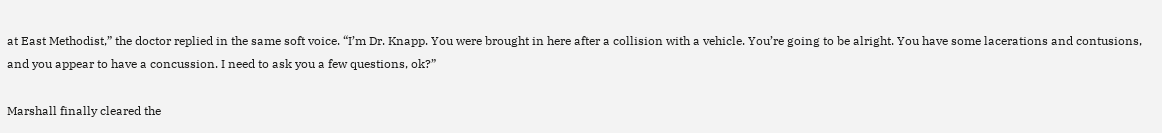at East Methodist,” the doctor replied in the same soft voice. “I’m Dr. Knapp. You were brought in here after a collision with a vehicle. You’re going to be alright. You have some lacerations and contusions, and you appear to have a concussion. I need to ask you a few questions, ok?”

Marshall finally cleared the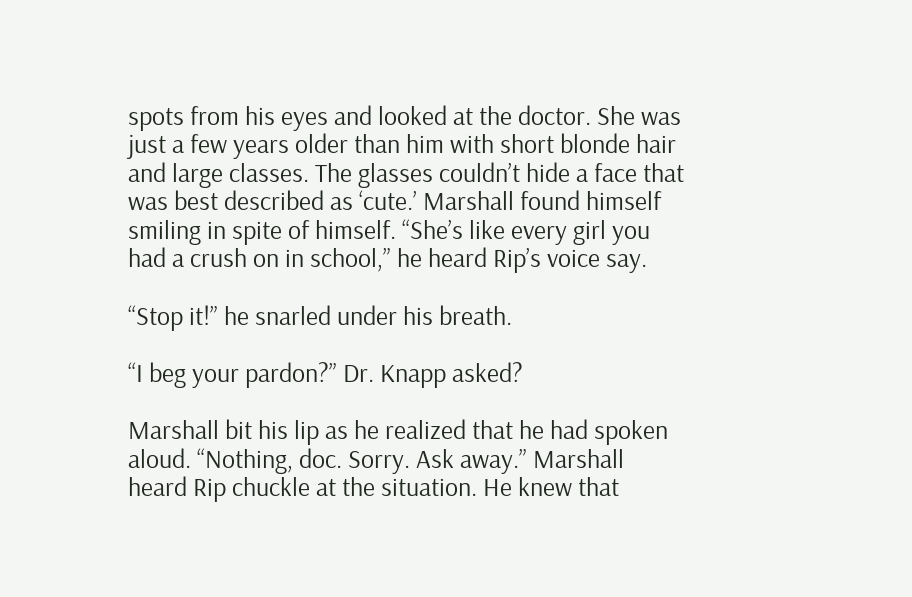spots from his eyes and looked at the doctor. She was just a few years older than him with short blonde hair and large classes. The glasses couldn’t hide a face that was best described as ‘cute.’ Marshall found himself smiling in spite of himself. “She’s like every girl you had a crush on in school,” he heard Rip’s voice say.

“Stop it!” he snarled under his breath.

“I beg your pardon?” Dr. Knapp asked?

Marshall bit his lip as he realized that he had spoken aloud. “Nothing, doc. Sorry. Ask away.” Marshall heard Rip chuckle at the situation. He knew that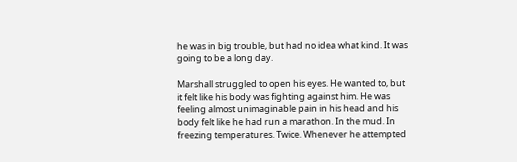he was in big trouble, but had no idea what kind. It was going to be a long day.

Marshall struggled to open his eyes. He wanted to, but it felt like his body was fighting against him. He was feeling almost unimaginable pain in his head and his body felt like he had run a marathon. In the mud. In freezing temperatures. Twice. Whenever he attempted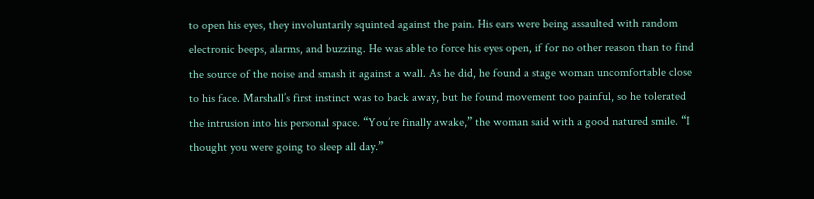to open his eyes, they involuntarily squinted against the pain. His ears were being assaulted with random electronic beeps, alarms, and buzzing. He was able to force his eyes open, if for no other reason than to find the source of the noise and smash it against a wall. As he did, he found a stage woman uncomfortable close to his face. Marshall’s first instinct was to back away, but he found movement too painful, so he tolerated the intrusion into his personal space. “You’re finally awake,” the woman said with a good natured smile. “I thought you were going to sleep all day.”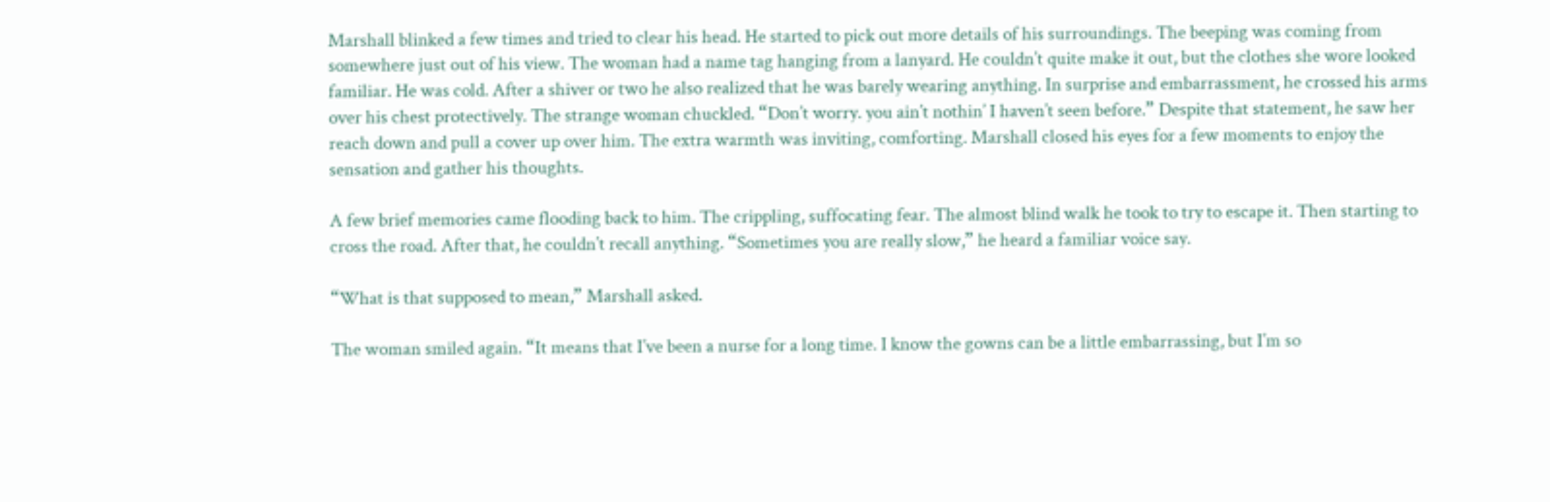Marshall blinked a few times and tried to clear his head. He started to pick out more details of his surroundings. The beeping was coming from somewhere just out of his view. The woman had a name tag hanging from a lanyard. He couldn’t quite make it out, but the clothes she wore looked familiar. He was cold. After a shiver or two he also realized that he was barely wearing anything. In surprise and embarrassment, he crossed his arms over his chest protectively. The strange woman chuckled. “Don’t worry. you ain’t nothin’ I haven’t seen before.” Despite that statement, he saw her reach down and pull a cover up over him. The extra warmth was inviting, comforting. Marshall closed his eyes for a few moments to enjoy the sensation and gather his thoughts.

A few brief memories came flooding back to him. The crippling, suffocating fear. The almost blind walk he took to try to escape it. Then starting to cross the road. After that, he couldn’t recall anything. “Sometimes you are really slow,” he heard a familiar voice say.

“What is that supposed to mean,” Marshall asked.

The woman smiled again. “It means that I’ve been a nurse for a long time. I know the gowns can be a little embarrassing, but I’m so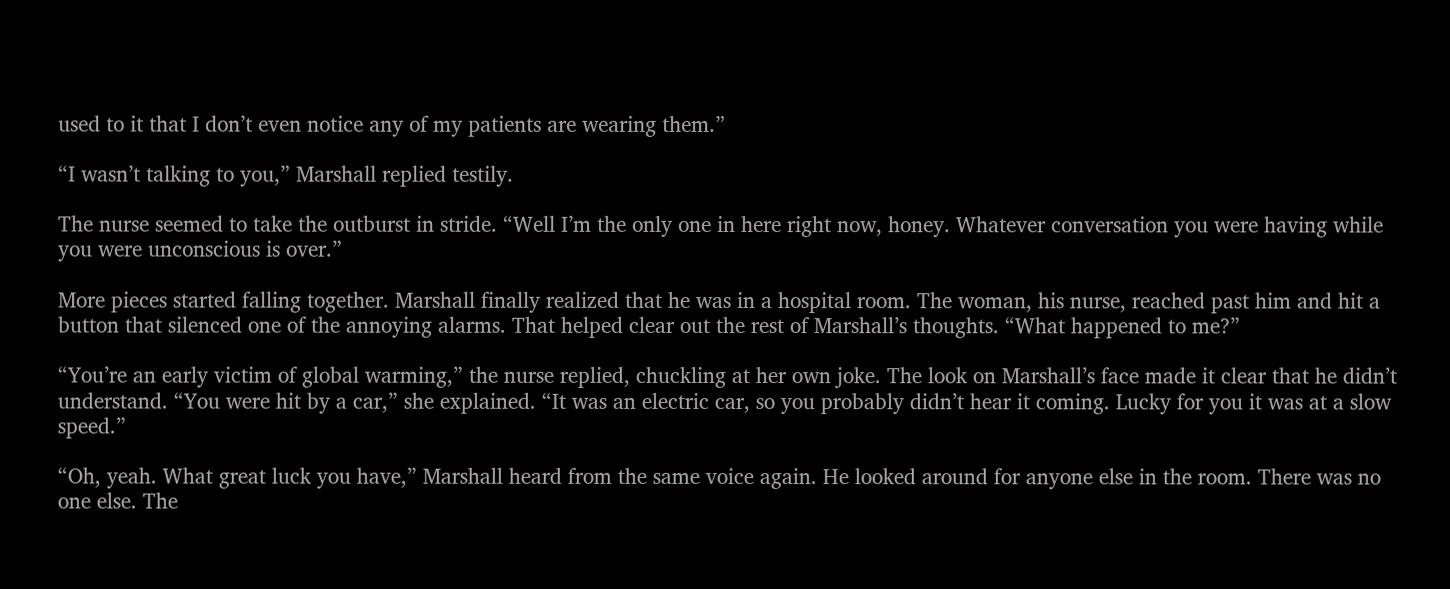used to it that I don’t even notice any of my patients are wearing them.”

“I wasn’t talking to you,” Marshall replied testily.

The nurse seemed to take the outburst in stride. “Well I’m the only one in here right now, honey. Whatever conversation you were having while you were unconscious is over.”

More pieces started falling together. Marshall finally realized that he was in a hospital room. The woman, his nurse, reached past him and hit a button that silenced one of the annoying alarms. That helped clear out the rest of Marshall’s thoughts. “What happened to me?”

“You’re an early victim of global warming,” the nurse replied, chuckling at her own joke. The look on Marshall’s face made it clear that he didn’t understand. “You were hit by a car,” she explained. “It was an electric car, so you probably didn’t hear it coming. Lucky for you it was at a slow speed.”

“Oh, yeah. What great luck you have,” Marshall heard from the same voice again. He looked around for anyone else in the room. There was no one else. The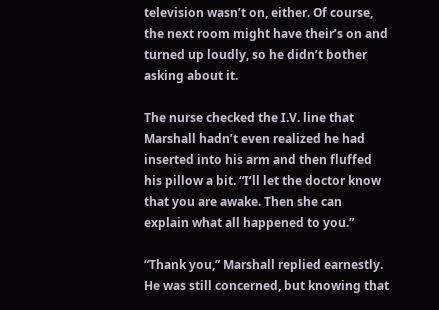television wasn’t on, either. Of course, the next room might have their’s on and turned up loudly, so he didn’t bother asking about it.

The nurse checked the I.V. line that Marshall hadn’t even realized he had inserted into his arm and then fluffed his pillow a bit. “I’ll let the doctor know that you are awake. Then she can explain what all happened to you.”

“Thank you,” Marshall replied earnestly. He was still concerned, but knowing that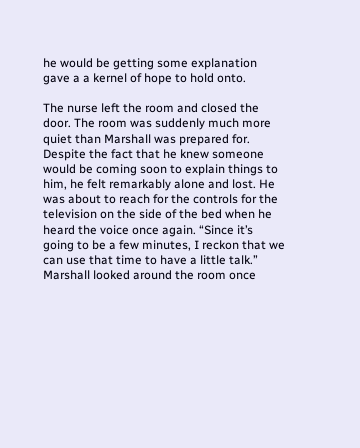he would be getting some explanation gave a a kernel of hope to hold onto.

The nurse left the room and closed the door. The room was suddenly much more quiet than Marshall was prepared for. Despite the fact that he knew someone would be coming soon to explain things to him, he felt remarkably alone and lost. He was about to reach for the controls for the television on the side of the bed when he heard the voice once again. “Since it’s going to be a few minutes, I reckon that we can use that time to have a little talk.” Marshall looked around the room once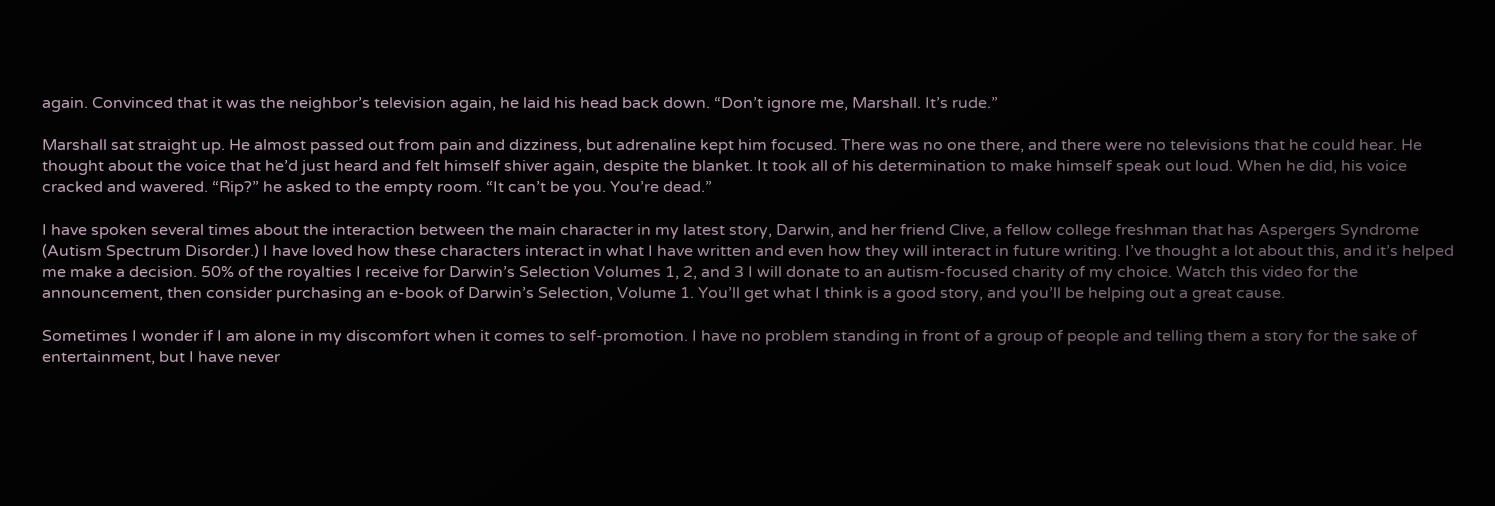again. Convinced that it was the neighbor’s television again, he laid his head back down. “Don’t ignore me, Marshall. It’s rude.”

Marshall sat straight up. He almost passed out from pain and dizziness, but adrenaline kept him focused. There was no one there, and there were no televisions that he could hear. He thought about the voice that he’d just heard and felt himself shiver again, despite the blanket. It took all of his determination to make himself speak out loud. When he did, his voice cracked and wavered. “Rip?” he asked to the empty room. “It can’t be you. You’re dead.”

I have spoken several times about the interaction between the main character in my latest story, Darwin, and her friend Clive, a fellow college freshman that has Aspergers Syndrome (Autism Spectrum Disorder.) I have loved how these characters interact in what I have written and even how they will interact in future writing. I’ve thought a lot about this, and it’s helped me make a decision. 50% of the royalties I receive for Darwin’s Selection Volumes 1, 2, and 3 I will donate to an autism-focused charity of my choice. Watch this video for the announcement, then consider purchasing an e-book of Darwin’s Selection, Volume 1. You’ll get what I think is a good story, and you’ll be helping out a great cause.

Sometimes I wonder if I am alone in my discomfort when it comes to self-promotion. I have no problem standing in front of a group of people and telling them a story for the sake of entertainment, but I have never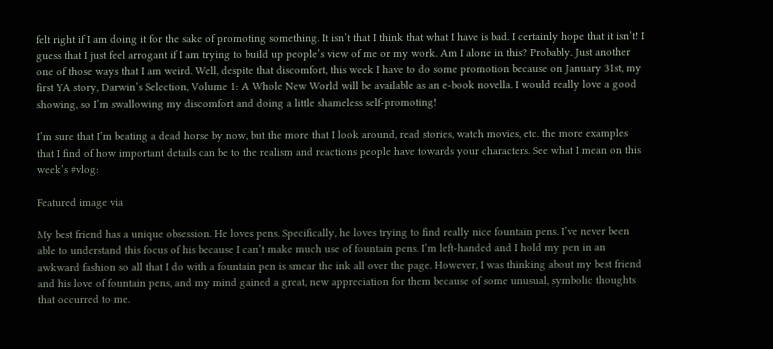felt right if I am doing it for the sake of promoting something. It isn’t that I think that what I have is bad. I certainly hope that it isn’t! I guess that I just feel arrogant if I am trying to build up people’s view of me or my work. Am I alone in this? Probably. Just another one of those ways that I am weird. Well, despite that discomfort, this week I have to do some promotion because on January 31st, my first YA story, Darwin’s Selection, Volume 1: A Whole New World will be available as an e-book novella. I would really love a good showing, so I’m swallowing my discomfort and doing a little shameless self-promoting!

I’m sure that I’m beating a dead horse by now, but the more that I look around, read stories, watch movies, etc. the more examples that I find of how important details can be to the realism and reactions people have towards your characters. See what I mean on this week’s #vlog:

Featured image via

My best friend has a unique obsession. He loves pens. Specifically, he loves trying to find really nice fountain pens. I’ve never been able to understand this focus of his because I can’t make much use of fountain pens. I’m left-handed and I hold my pen in an awkward fashion so all that I do with a fountain pen is smear the ink all over the page. However, I was thinking about my best friend and his love of fountain pens, and my mind gained a great, new appreciation for them because of some unusual, symbolic thoughts that occurred to me.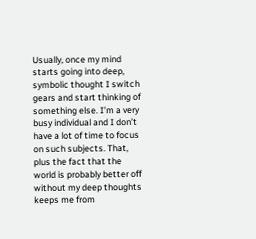Usually, once my mind starts going into deep, symbolic thought I switch gears and start thinking of something else. I’m a very busy individual and I don’t have a lot of time to focus on such subjects. That, plus the fact that the world is probably better off without my deep thoughts keeps me from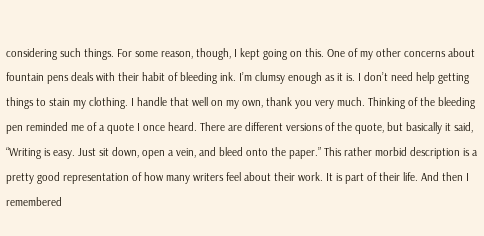considering such things. For some reason, though, I kept going on this. One of my other concerns about fountain pens deals with their habit of bleeding ink. I’m clumsy enough as it is. I don’t need help getting things to stain my clothing. I handle that well on my own, thank you very much. Thinking of the bleeding pen reminded me of a quote I once heard. There are different versions of the quote, but basically it said, “Writing is easy. Just sit down, open a vein, and bleed onto the paper.” This rather morbid description is a pretty good representation of how many writers feel about their work. It is part of their life. And then I remembered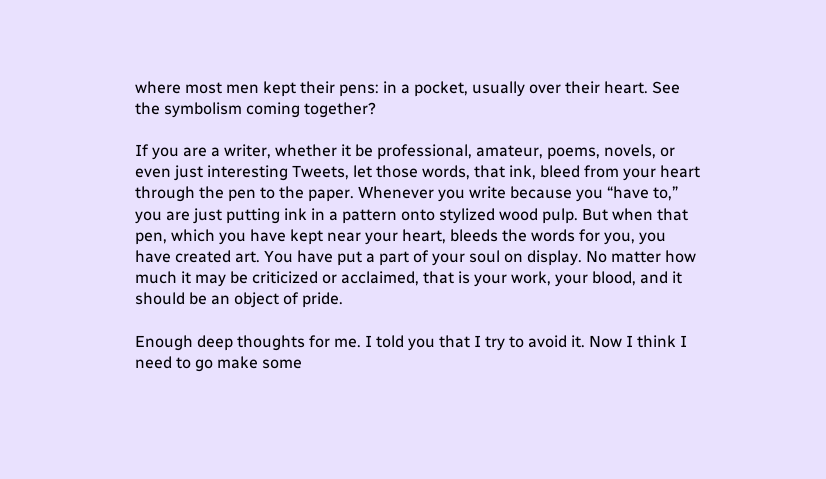where most men kept their pens: in a pocket, usually over their heart. See the symbolism coming together?

If you are a writer, whether it be professional, amateur, poems, novels, or even just interesting Tweets, let those words, that ink, bleed from your heart through the pen to the paper. Whenever you write because you “have to,” you are just putting ink in a pattern onto stylized wood pulp. But when that pen, which you have kept near your heart, bleeds the words for you, you have created art. You have put a part of your soul on display. No matter how much it may be criticized or acclaimed, that is your work, your blood, and it should be an object of pride.

Enough deep thoughts for me. I told you that I try to avoid it. Now I think I need to go make some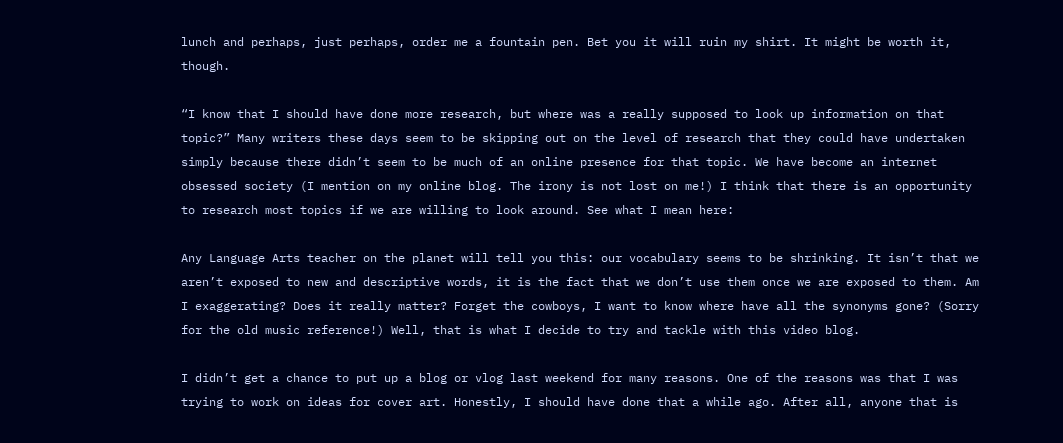lunch and perhaps, just perhaps, order me a fountain pen. Bet you it will ruin my shirt. It might be worth it, though.

“I know that I should have done more research, but where was a really supposed to look up information on that topic?” Many writers these days seem to be skipping out on the level of research that they could have undertaken simply because there didn’t seem to be much of an online presence for that topic. We have become an internet obsessed society (I mention on my online blog. The irony is not lost on me!) I think that there is an opportunity to research most topics if we are willing to look around. See what I mean here:

Any Language Arts teacher on the planet will tell you this: our vocabulary seems to be shrinking. It isn’t that we aren’t exposed to new and descriptive words, it is the fact that we don’t use them once we are exposed to them. Am I exaggerating? Does it really matter? Forget the cowboys, I want to know where have all the synonyms gone? (Sorry for the old music reference!) Well, that is what I decide to try and tackle with this video blog.

I didn’t get a chance to put up a blog or vlog last weekend for many reasons. One of the reasons was that I was trying to work on ideas for cover art. Honestly, I should have done that a while ago. After all, anyone that is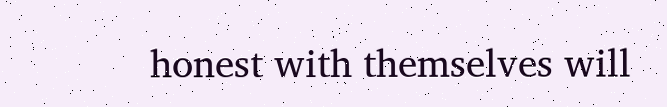honest with themselves will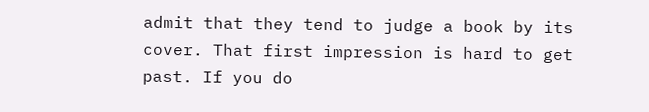admit that they tend to judge a book by its cover. That first impression is hard to get past. If you do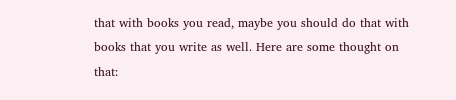that with books you read, maybe you should do that with books that you write as well. Here are some thought on that: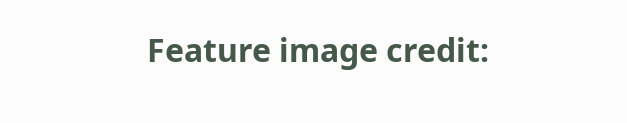Feature image credit: